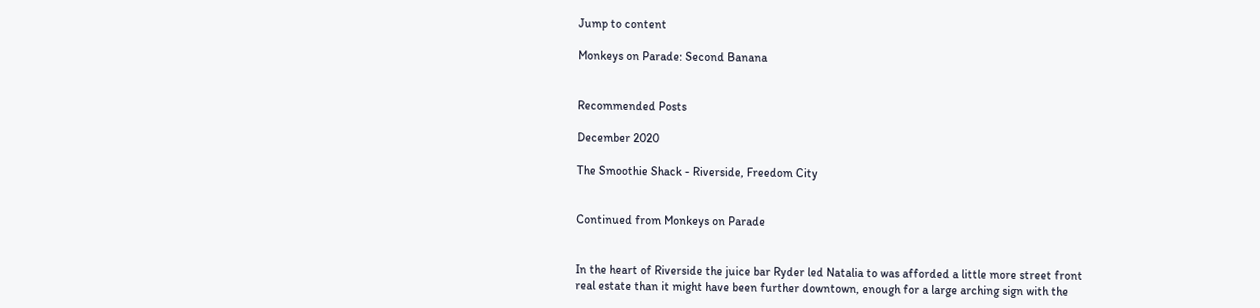Jump to content

Monkeys on Parade: Second Banana


Recommended Posts

December 2020

The Smoothie Shack - Riverside, Freedom City


Continued from Monkeys on Parade


In the heart of Riverside the juice bar Ryder led Natalia to was afforded a little more street front real estate than it might have been further downtown, enough for a large arching sign with the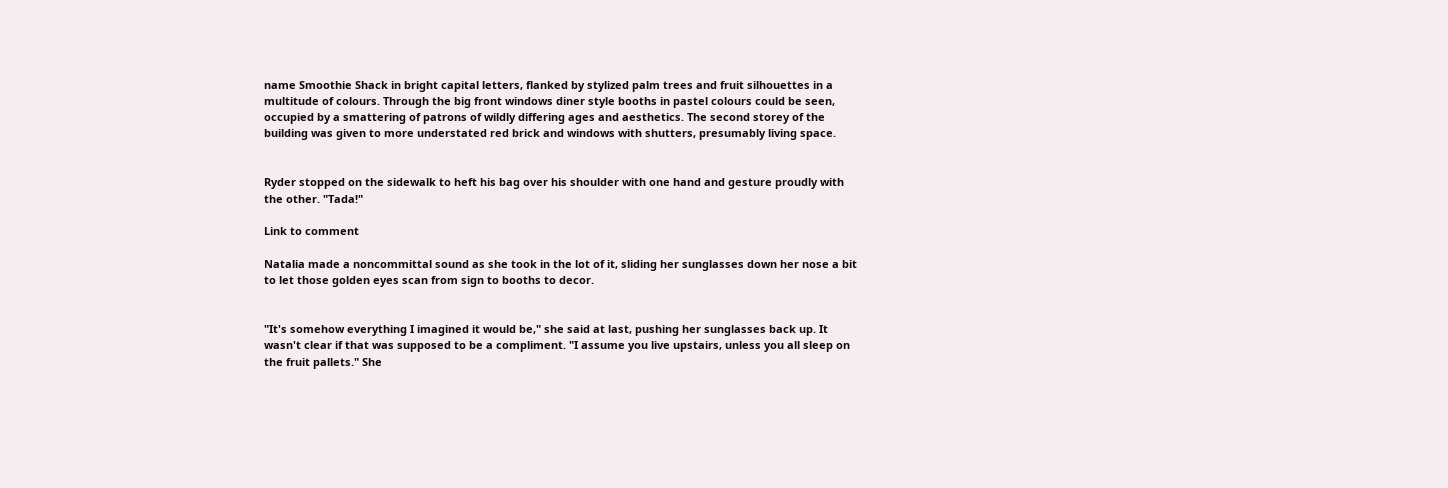name Smoothie Shack in bright capital letters, flanked by stylized palm trees and fruit silhouettes in a multitude of colours. Through the big front windows diner style booths in pastel colours could be seen, occupied by a smattering of patrons of wildly differing ages and aesthetics. The second storey of the building was given to more understated red brick and windows with shutters, presumably living space.


Ryder stopped on the sidewalk to heft his bag over his shoulder with one hand and gesture proudly with the other. "Tada!"

Link to comment

Natalia made a noncommittal sound as she took in the lot of it, sliding her sunglasses down her nose a bit to let those golden eyes scan from sign to booths to decor.


"It's somehow everything I imagined it would be," she said at last, pushing her sunglasses back up. It wasn't clear if that was supposed to be a compliment. "I assume you live upstairs, unless you all sleep on the fruit pallets." She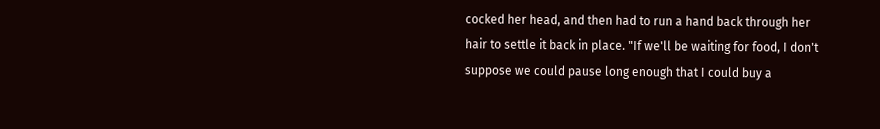cocked her head, and then had to run a hand back through her hair to settle it back in place. "If we'll be waiting for food, I don't suppose we could pause long enough that I could buy a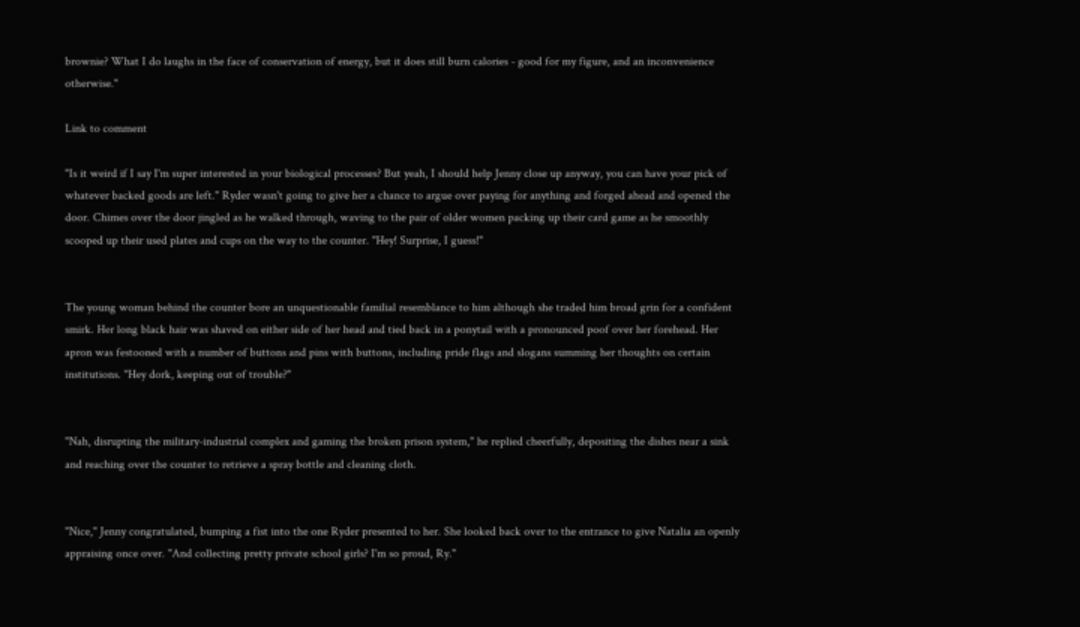brownie? What I do laughs in the face of conservation of energy, but it does still burn calories - good for my figure, and an inconvenience otherwise."

Link to comment

"Is it weird if I say I'm super interested in your biological processes? But yeah, I should help Jenny close up anyway, you can have your pick of whatever backed goods are left." Ryder wasn't going to give her a chance to argue over paying for anything and forged ahead and opened the door. Chimes over the door jingled as he walked through, waving to the pair of older women packing up their card game as he smoothly scooped up their used plates and cups on the way to the counter. "Hey! Surprise, I guess!"


The young woman behind the counter bore an unquestionable familial resemblance to him although she traded him broad grin for a confident smirk. Her long black hair was shaved on either side of her head and tied back in a ponytail with a pronounced poof over her forehead. Her apron was festooned with a number of buttons and pins with buttons, including pride flags and slogans summing her thoughts on certain institutions. "Hey dork, keeping out of trouble?"


"Nah, disrupting the military-industrial complex and gaming the broken prison system," he replied cheerfully, depositing the dishes near a sink and reaching over the counter to retrieve a spray bottle and cleaning cloth.


"Nice," Jenny congratulated, bumping a fist into the one Ryder presented to her. She looked back over to the entrance to give Natalia an openly appraising once over. "And collecting pretty private school girls? I'm so proud, Ry."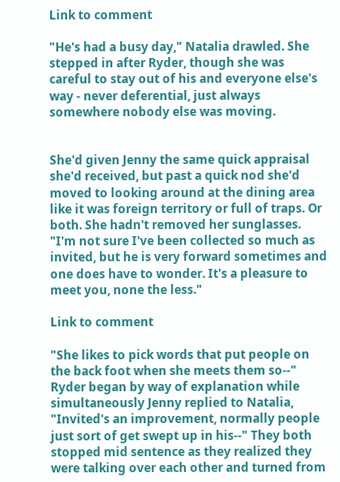Link to comment

"He's had a busy day," Natalia drawled. She stepped in after Ryder, though she was careful to stay out of his and everyone else's way - never deferential, just always somewhere nobody else was moving.


She'd given Jenny the same quick appraisal she'd received, but past a quick nod she'd moved to looking around at the dining area like it was foreign territory or full of traps. Or both. She hadn't removed her sunglasses. "I'm not sure I've been collected so much as invited, but he is very forward sometimes and one does have to wonder. It's a pleasure to meet you, none the less."

Link to comment

"She likes to pick words that put people on the back foot when she meets them so--" Ryder began by way of explanation while simultaneously Jenny replied to Natalia, "Invited's an improvement, normally people just sort of get swept up in his--" They both stopped mid sentence as they realized they were talking over each other and turned from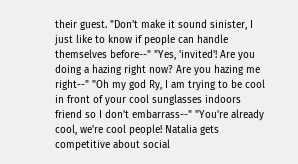their guest. "Don't make it sound sinister, I just like to know if people can handle themselves before--" "Yes, 'invited'! Are you doing a hazing right now? Are you hazing me right--" "Oh my god Ry, I am trying to be cool in front of your cool sunglasses indoors friend so I don't embarrass--" "You're already cool, we're cool people! Natalia gets competitive about social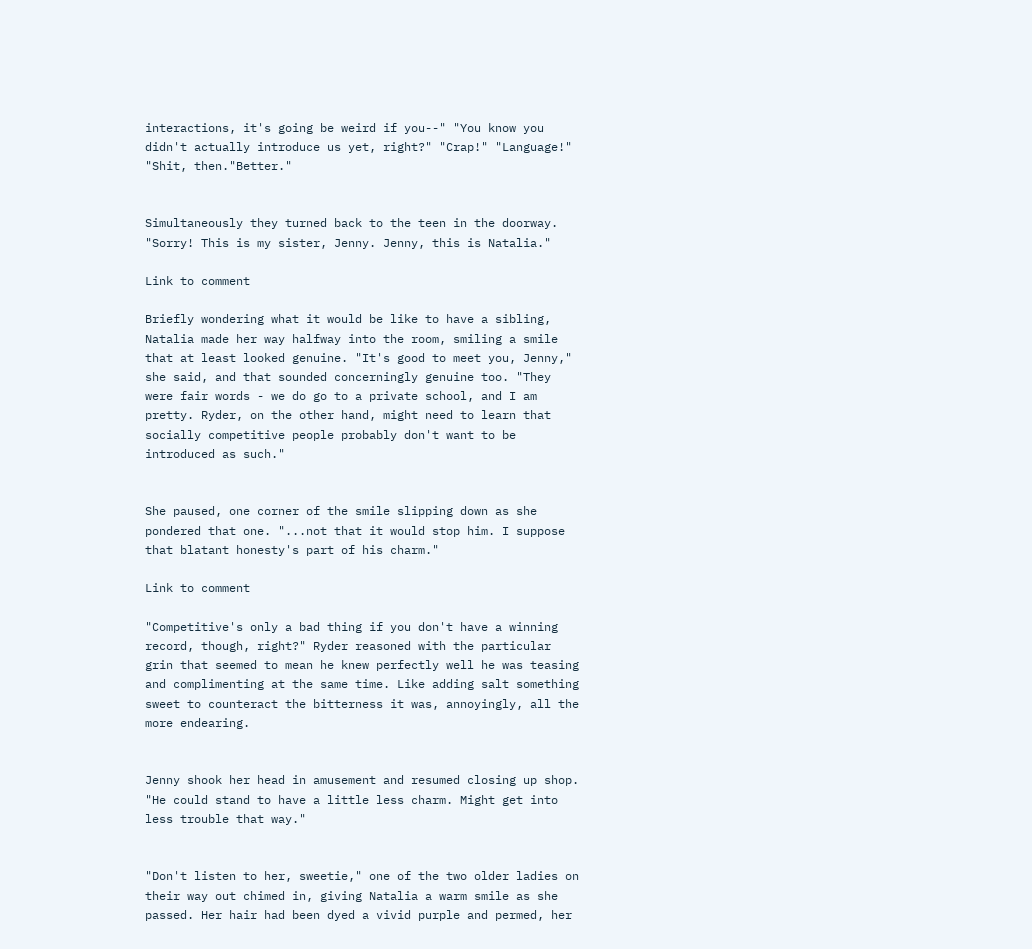interactions, it's going be weird if you--" "You know you didn't actually introduce us yet, right?" "Crap!" "Language!" "Shit, then."Better."


Simultaneously they turned back to the teen in the doorway. "Sorry! This is my sister, Jenny. Jenny, this is Natalia."

Link to comment

Briefly wondering what it would be like to have a sibling, Natalia made her way halfway into the room, smiling a smile that at least looked genuine. "It's good to meet you, Jenny," she said, and that sounded concerningly genuine too. "They were fair words - we do go to a private school, and I am pretty. Ryder, on the other hand, might need to learn that socially competitive people probably don't want to be introduced as such."


She paused, one corner of the smile slipping down as she pondered that one. "...not that it would stop him. I suppose that blatant honesty's part of his charm."

Link to comment

"Competitive's only a bad thing if you don't have a winning record, though, right?" Ryder reasoned with the particular grin that seemed to mean he knew perfectly well he was teasing and complimenting at the same time. Like adding salt something sweet to counteract the bitterness it was, annoyingly, all the more endearing.


Jenny shook her head in amusement and resumed closing up shop. "He could stand to have a little less charm. Might get into less trouble that way."


"Don't listen to her, sweetie," one of the two older ladies on their way out chimed in, giving Natalia a warm smile as she passed. Her hair had been dyed a vivid purple and permed, her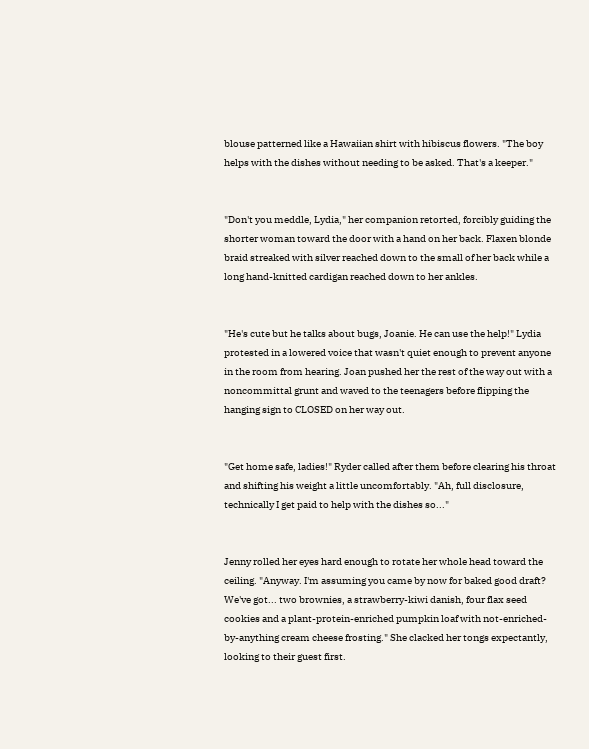blouse patterned like a Hawaiian shirt with hibiscus flowers. "The boy helps with the dishes without needing to be asked. That's a keeper."


"Don't you meddle, Lydia," her companion retorted, forcibly guiding the shorter woman toward the door with a hand on her back. Flaxen blonde braid streaked with silver reached down to the small of her back while a long hand-knitted cardigan reached down to her ankles.


"He's cute but he talks about bugs, Joanie. He can use the help!" Lydia protested in a lowered voice that wasn't quiet enough to prevent anyone in the room from hearing. Joan pushed her the rest of the way out with a noncommittal grunt and waved to the teenagers before flipping the hanging sign to CLOSED on her way out.


"Get home safe, ladies!" Ryder called after them before clearing his throat and shifting his weight a little uncomfortably. "Ah, full disclosure, technically I get paid to help with the dishes so..."


Jenny rolled her eyes hard enough to rotate her whole head toward the ceiling. "Anyway. I'm assuming you came by now for baked good draft? We've got... two brownies, a strawberry-kiwi danish, four flax seed cookies and a plant-protein-enriched pumpkin loaf with not-enriched-by-anything cream cheese frosting." She clacked her tongs expectantly, looking to their guest first.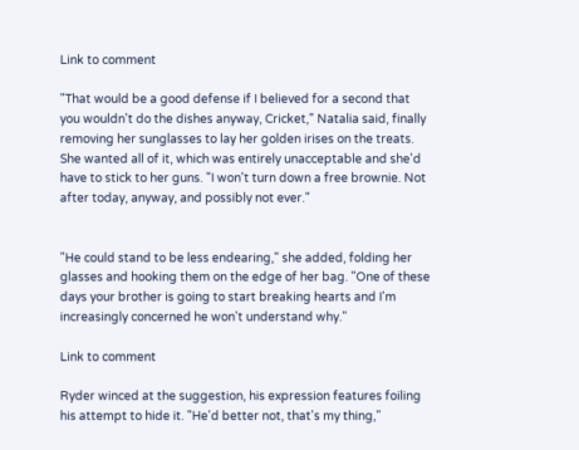Link to comment

"That would be a good defense if I believed for a second that you wouldn't do the dishes anyway, Cricket," Natalia said, finally removing her sunglasses to lay her golden irises on the treats. She wanted all of it, which was entirely unacceptable and she'd have to stick to her guns. "I won't turn down a free brownie. Not after today, anyway, and possibly not ever."


"He could stand to be less endearing," she added, folding her glasses and hooking them on the edge of her bag. "One of these days your brother is going to start breaking hearts and I'm increasingly concerned he won't understand why."

Link to comment

Ryder winced at the suggestion, his expression features foiling his attempt to hide it. "He'd better not, that's my thing,"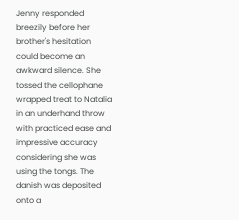Jenny responded breezily before her brother's hesitation could become an awkward silence. She tossed the cellophane wrapped treat to Natalia in an underhand throw with practiced ease and impressive accuracy considering she was using the tongs. The danish was deposited onto a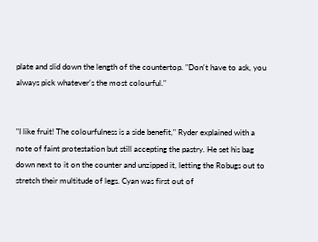plate and slid down the length of the countertop. "Don't have to ask, you always pick whatever's the most colourful."


"I like fruit! The colourfulness is a side benefit," Ryder explained with a note of faint protestation but still accepting the pastry. He set his bag down next to it on the counter and unzipped it, letting the Robugs out to stretch their multitude of legs. Cyan was first out of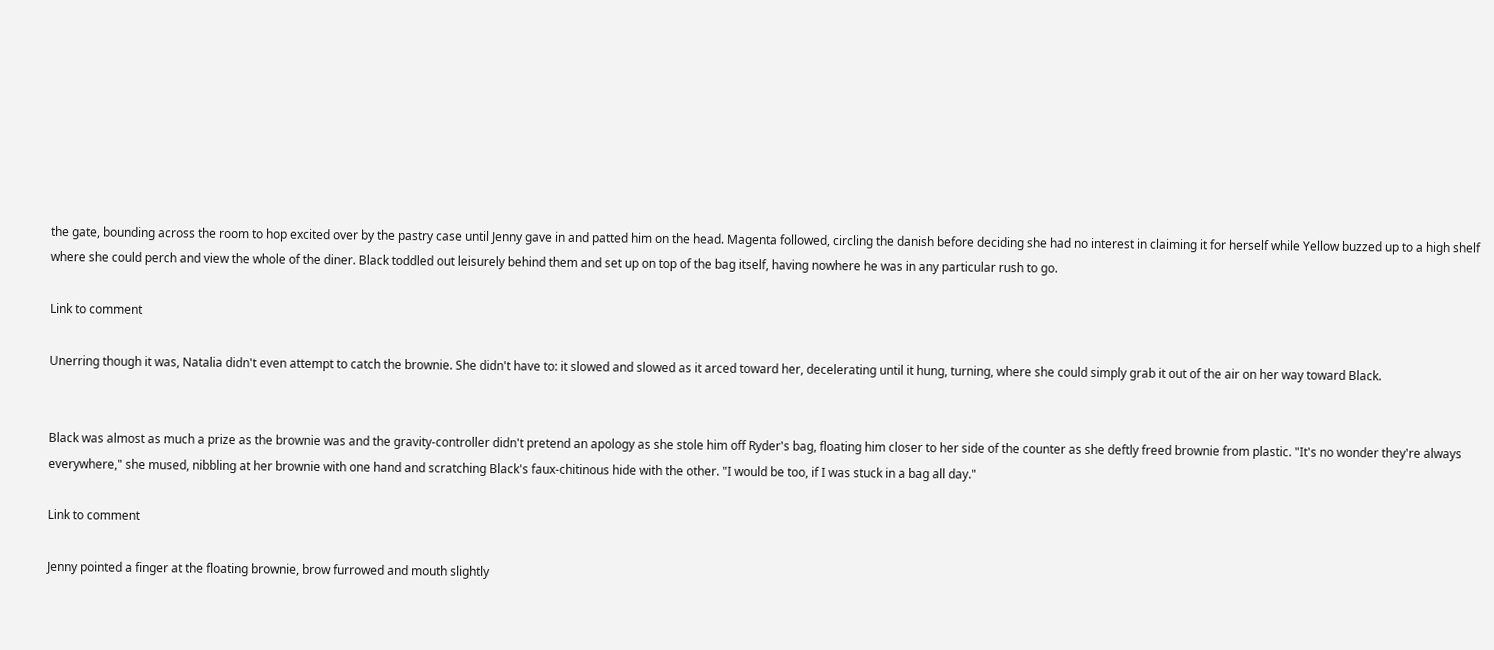the gate, bounding across the room to hop excited over by the pastry case until Jenny gave in and patted him on the head. Magenta followed, circling the danish before deciding she had no interest in claiming it for herself while Yellow buzzed up to a high shelf where she could perch and view the whole of the diner. Black toddled out leisurely behind them and set up on top of the bag itself, having nowhere he was in any particular rush to go.

Link to comment

Unerring though it was, Natalia didn't even attempt to catch the brownie. She didn't have to: it slowed and slowed as it arced toward her, decelerating until it hung, turning, where she could simply grab it out of the air on her way toward Black.


Black was almost as much a prize as the brownie was and the gravity-controller didn't pretend an apology as she stole him off Ryder's bag, floating him closer to her side of the counter as she deftly freed brownie from plastic. "It's no wonder they're always everywhere," she mused, nibbling at her brownie with one hand and scratching Black's faux-chitinous hide with the other. "I would be too, if I was stuck in a bag all day."

Link to comment

Jenny pointed a finger at the floating brownie, brow furrowed and mouth slightly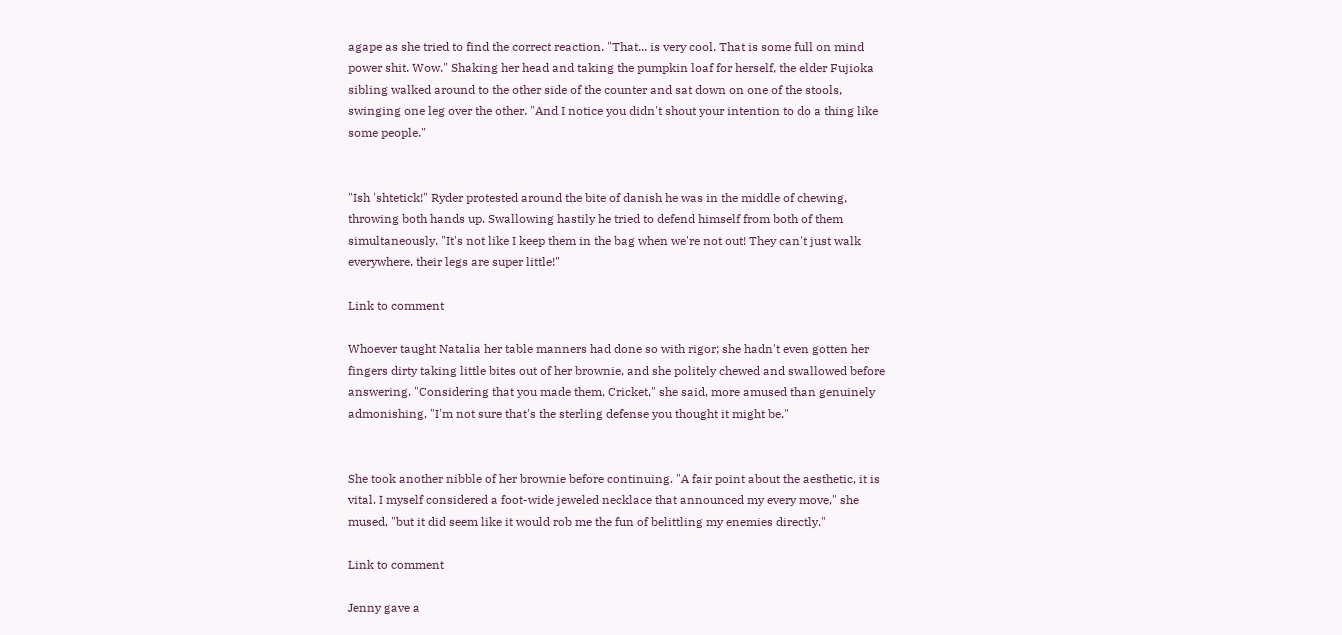agape as she tried to find the correct reaction. "That... is very cool. That is some full on mind power shit. Wow." Shaking her head and taking the pumpkin loaf for herself, the elder Fujioka sibling walked around to the other side of the counter and sat down on one of the stools, swinging one leg over the other. "And I notice you didn't shout your intention to do a thing like some people."


"Ish 'shtetick!" Ryder protested around the bite of danish he was in the middle of chewing, throwing both hands up. Swallowing hastily he tried to defend himself from both of them simultaneously. "It's not like I keep them in the bag when we're not out! They can't just walk everywhere, their legs are super little!"

Link to comment

Whoever taught Natalia her table manners had done so with rigor; she hadn't even gotten her fingers dirty taking little bites out of her brownie, and she politely chewed and swallowed before answering. "Considering that you made them, Cricket," she said, more amused than genuinely admonishing, "I'm not sure that's the sterling defense you thought it might be."


She took another nibble of her brownie before continuing. "A fair point about the aesthetic, it is vital. I myself considered a foot-wide jeweled necklace that announced my every move," she mused, "but it did seem like it would rob me the fun of belittling my enemies directly."

Link to comment

Jenny gave a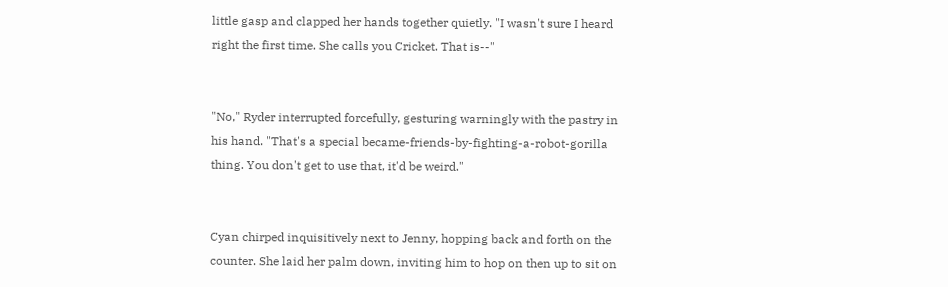little gasp and clapped her hands together quietly. "I wasn't sure I heard right the first time. She calls you Cricket. That is--"


"No," Ryder interrupted forcefully, gesturing warningly with the pastry in his hand. "That's a special became-friends-by-fighting-a-robot-gorilla thing. You don't get to use that, it'd be weird."


Cyan chirped inquisitively next to Jenny, hopping back and forth on the counter. She laid her palm down, inviting him to hop on then up to sit on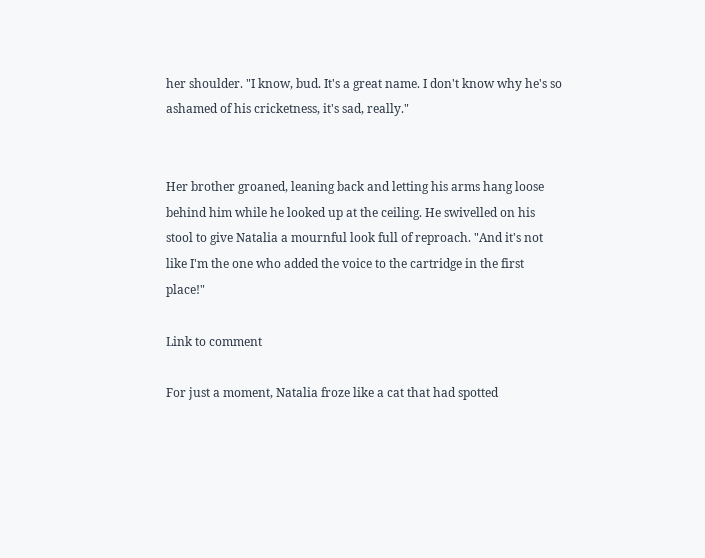her shoulder. "I know, bud. It's a great name. I don't know why he's so ashamed of his cricketness, it's sad, really."


Her brother groaned, leaning back and letting his arms hang loose behind him while he looked up at the ceiling. He swivelled on his stool to give Natalia a mournful look full of reproach. "And it's not like I'm the one who added the voice to the cartridge in the first place!"

Link to comment

For just a moment, Natalia froze like a cat that had spotted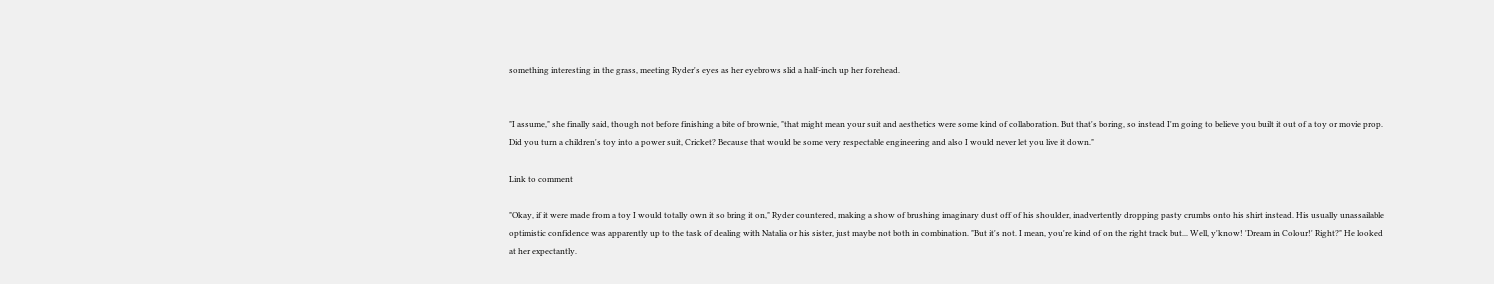something interesting in the grass, meeting Ryder's eyes as her eyebrows slid a half-inch up her forehead.


"I assume," she finally said, though not before finishing a bite of brownie, "that might mean your suit and aesthetics were some kind of collaboration. But that's boring, so instead I'm going to believe you built it out of a toy or movie prop. Did you turn a children's toy into a power suit, Cricket? Because that would be some very respectable engineering and also I would never let you live it down."

Link to comment

"Okay, if it were made from a toy I would totally own it so bring it on," Ryder countered, making a show of brushing imaginary dust off of his shoulder, inadvertently dropping pasty crumbs onto his shirt instead. His usually unassailable optimistic confidence was apparently up to the task of dealing with Natalia or his sister, just maybe not both in combination. "But it's not. I mean, you're kind of on the right track but... Well, y'know! 'Dream in Colour!' Right?" He looked at her expectantly.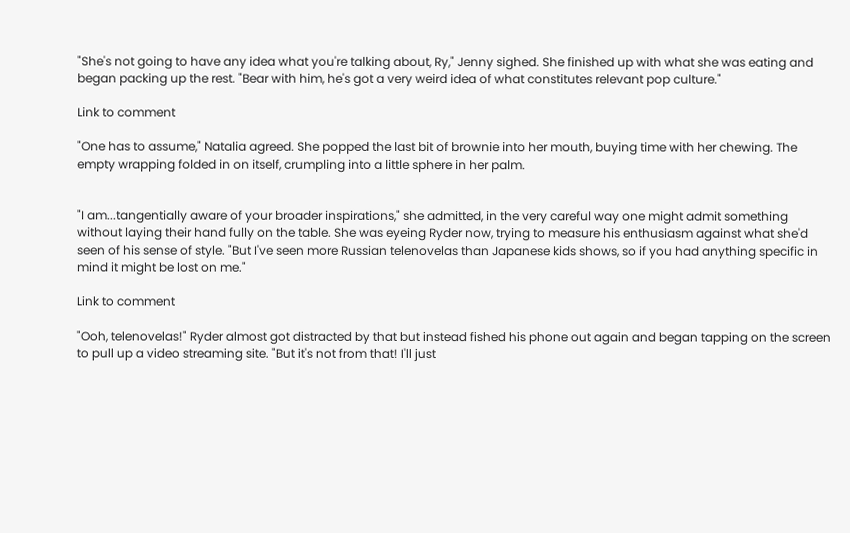"She's not going to have any idea what you're talking about, Ry," Jenny sighed. She finished up with what she was eating and began packing up the rest. "Bear with him, he's got a very weird idea of what constitutes relevant pop culture."

Link to comment

"One has to assume," Natalia agreed. She popped the last bit of brownie into her mouth, buying time with her chewing. The empty wrapping folded in on itself, crumpling into a little sphere in her palm.


"I am...tangentially aware of your broader inspirations," she admitted, in the very careful way one might admit something without laying their hand fully on the table. She was eyeing Ryder now, trying to measure his enthusiasm against what she'd seen of his sense of style. "But I've seen more Russian telenovelas than Japanese kids shows, so if you had anything specific in mind it might be lost on me."

Link to comment

"Ooh, telenovelas!" Ryder almost got distracted by that but instead fished his phone out again and began tapping on the screen to pull up a video streaming site. "But it's not from that! I'll just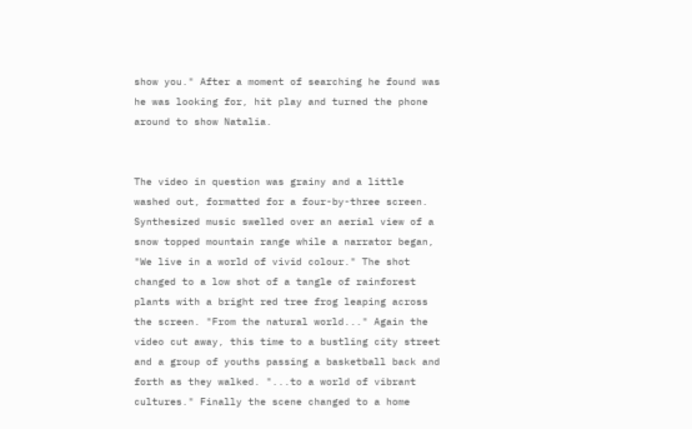show you." After a moment of searching he found was he was looking for, hit play and turned the phone around to show Natalia.


The video in question was grainy and a little washed out, formatted for a four-by-three screen. Synthesized music swelled over an aerial view of a snow topped mountain range while a narrator began, "We live in a world of vivid colour." The shot changed to a low shot of a tangle of rainforest plants with a bright red tree frog leaping across the screen. "From the natural world..." Again the video cut away, this time to a bustling city street and a group of youths passing a basketball back and forth as they walked. "...to a world of vibrant cultures." Finally the scene changed to a home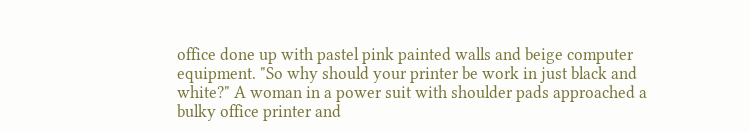office done up with pastel pink painted walls and beige computer equipment. "So why should your printer be work in just black and white?" A woman in a power suit with shoulder pads approached a bulky office printer and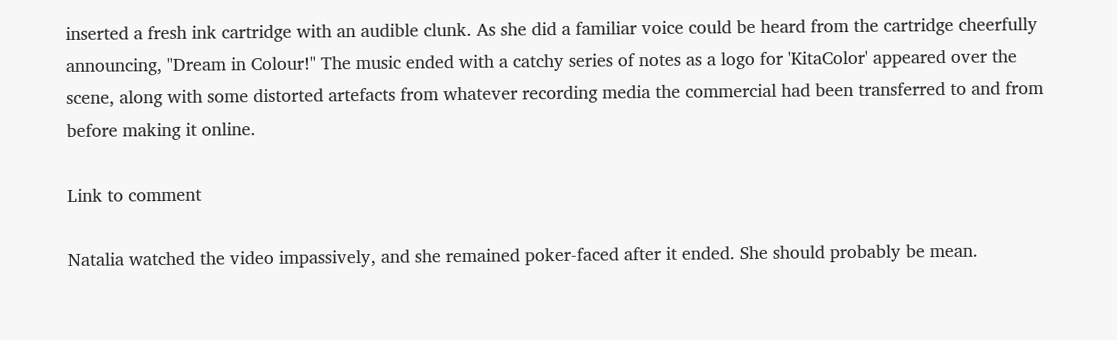inserted a fresh ink cartridge with an audible clunk. As she did a familiar voice could be heard from the cartridge cheerfully announcing, "Dream in Colour!" The music ended with a catchy series of notes as a logo for 'KitaColor' appeared over the scene, along with some distorted artefacts from whatever recording media the commercial had been transferred to and from before making it online.

Link to comment

Natalia watched the video impassively, and she remained poker-faced after it ended. She should probably be mean.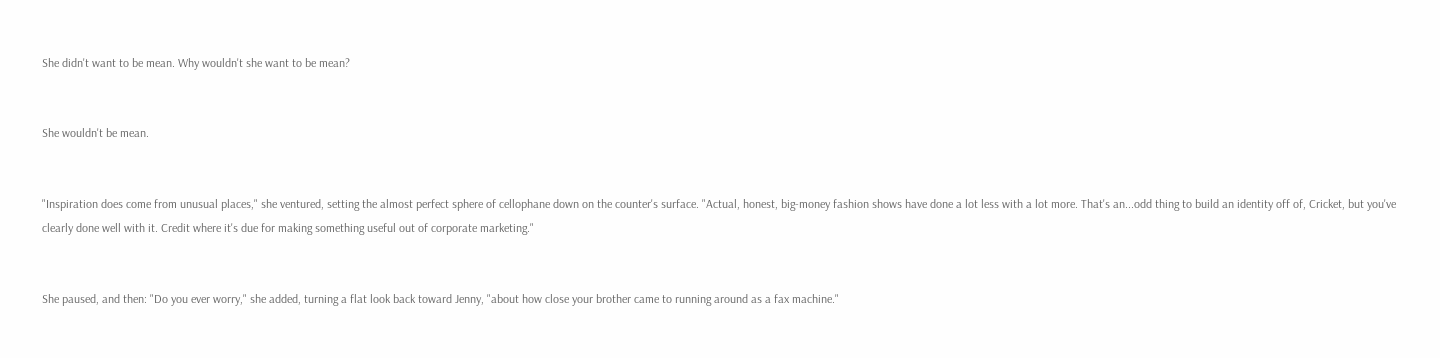She didn't want to be mean. Why wouldn't she want to be mean?


She wouldn't be mean.


"Inspiration does come from unusual places," she ventured, setting the almost perfect sphere of cellophane down on the counter's surface. "Actual, honest, big-money fashion shows have done a lot less with a lot more. That's an...odd thing to build an identity off of, Cricket, but you've clearly done well with it. Credit where it's due for making something useful out of corporate marketing."


She paused, and then: "Do you ever worry," she added, turning a flat look back toward Jenny, "about how close your brother came to running around as a fax machine."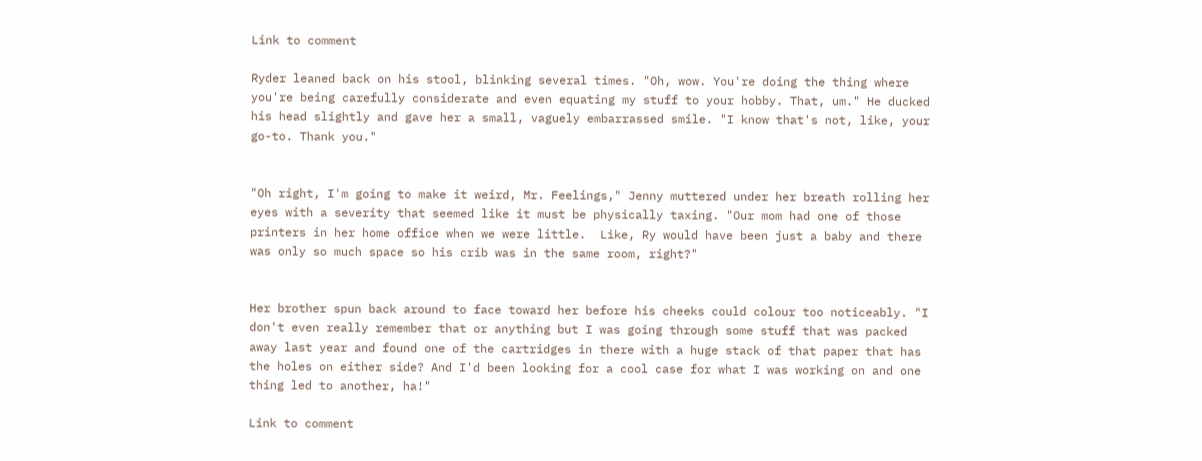Link to comment

Ryder leaned back on his stool, blinking several times. "Oh, wow. You're doing the thing where you're being carefully considerate and even equating my stuff to your hobby. That, um." He ducked his head slightly and gave her a small, vaguely embarrassed smile. "I know that's not, like, your go-to. Thank you."


"Oh right, I'm going to make it weird, Mr. Feelings," Jenny muttered under her breath rolling her eyes with a severity that seemed like it must be physically taxing. "Our mom had one of those printers in her home office when we were little.  Like, Ry would have been just a baby and there was only so much space so his crib was in the same room, right?"


Her brother spun back around to face toward her before his cheeks could colour too noticeably. "I don't even really remember that or anything but I was going through some stuff that was packed away last year and found one of the cartridges in there with a huge stack of that paper that has the holes on either side? And I'd been looking for a cool case for what I was working on and one thing led to another, ha!"

Link to comment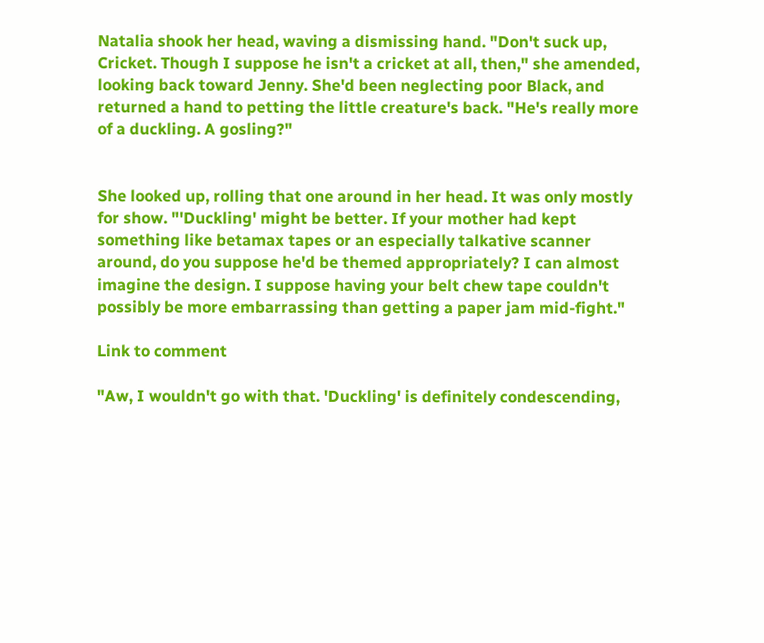Natalia shook her head, waving a dismissing hand. "Don't suck up, Cricket. Though I suppose he isn't a cricket at all, then," she amended, looking back toward Jenny. She'd been neglecting poor Black, and returned a hand to petting the little creature's back. "He's really more of a duckling. A gosling?"


She looked up, rolling that one around in her head. It was only mostly for show. "'Duckling' might be better. If your mother had kept something like betamax tapes or an especially talkative scanner around, do you suppose he'd be themed appropriately? I can almost imagine the design. I suppose having your belt chew tape couldn't possibly be more embarrassing than getting a paper jam mid-fight."

Link to comment

"Aw, I wouldn't go with that. 'Duckling' is definitely condescending,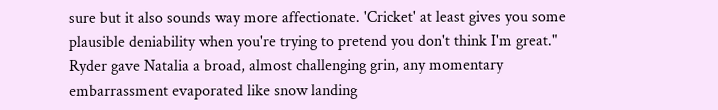sure but it also sounds way more affectionate. 'Cricket' at least gives you some plausible deniability when you're trying to pretend you don't think I'm great." Ryder gave Natalia a broad, almost challenging grin, any momentary embarrassment evaporated like snow landing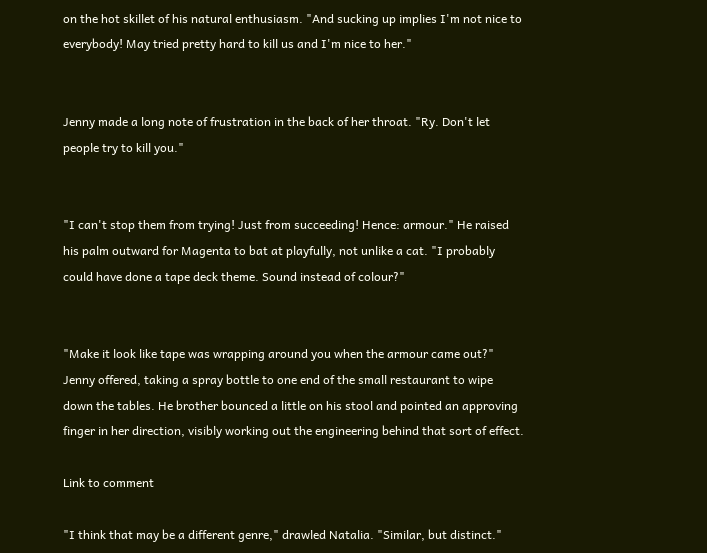on the hot skillet of his natural enthusiasm. "And sucking up implies I'm not nice to everybody! May tried pretty hard to kill us and I'm nice to her."


Jenny made a long note of frustration in the back of her throat. "Ry. Don't let people try to kill you."


"I can't stop them from trying! Just from succeeding! Hence: armour." He raised his palm outward for Magenta to bat at playfully, not unlike a cat. "I probably could have done a tape deck theme. Sound instead of colour?"


"Make it look like tape was wrapping around you when the armour came out?" Jenny offered, taking a spray bottle to one end of the small restaurant to wipe down the tables. He brother bounced a little on his stool and pointed an approving finger in her direction, visibly working out the engineering behind that sort of effect.

Link to comment

"I think that may be a different genre," drawled Natalia. "Similar, but distinct."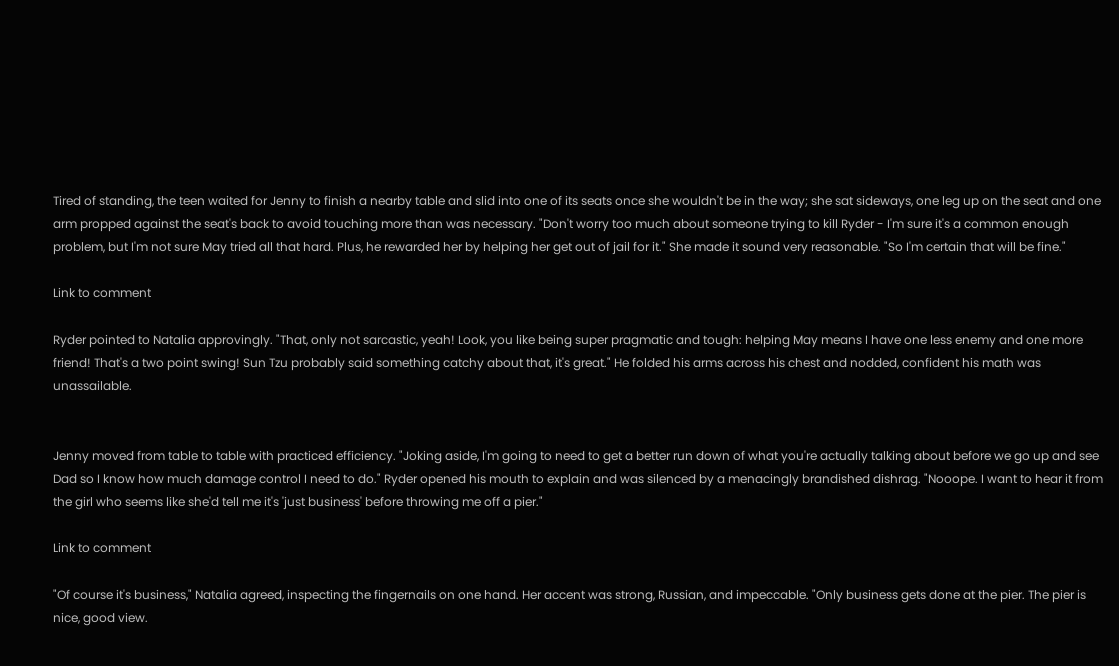Tired of standing, the teen waited for Jenny to finish a nearby table and slid into one of its seats once she wouldn't be in the way; she sat sideways, one leg up on the seat and one arm propped against the seat's back to avoid touching more than was necessary. "Don't worry too much about someone trying to kill Ryder - I'm sure it's a common enough problem, but I'm not sure May tried all that hard. Plus, he rewarded her by helping her get out of jail for it." She made it sound very reasonable. "So I'm certain that will be fine."

Link to comment

Ryder pointed to Natalia approvingly. "That, only not sarcastic, yeah! Look, you like being super pragmatic and tough: helping May means I have one less enemy and one more friend! That's a two point swing! Sun Tzu probably said something catchy about that, it's great." He folded his arms across his chest and nodded, confident his math was unassailable.


Jenny moved from table to table with practiced efficiency. "Joking aside, I'm going to need to get a better run down of what you're actually talking about before we go up and see Dad so I know how much damage control I need to do." Ryder opened his mouth to explain and was silenced by a menacingly brandished dishrag. "Nooope. I want to hear it from the girl who seems like she'd tell me it's 'just business' before throwing me off a pier."

Link to comment

"Of course it's business," Natalia agreed, inspecting the fingernails on one hand. Her accent was strong, Russian, and impeccable. "Only business gets done at the pier. The pier is nice, good view.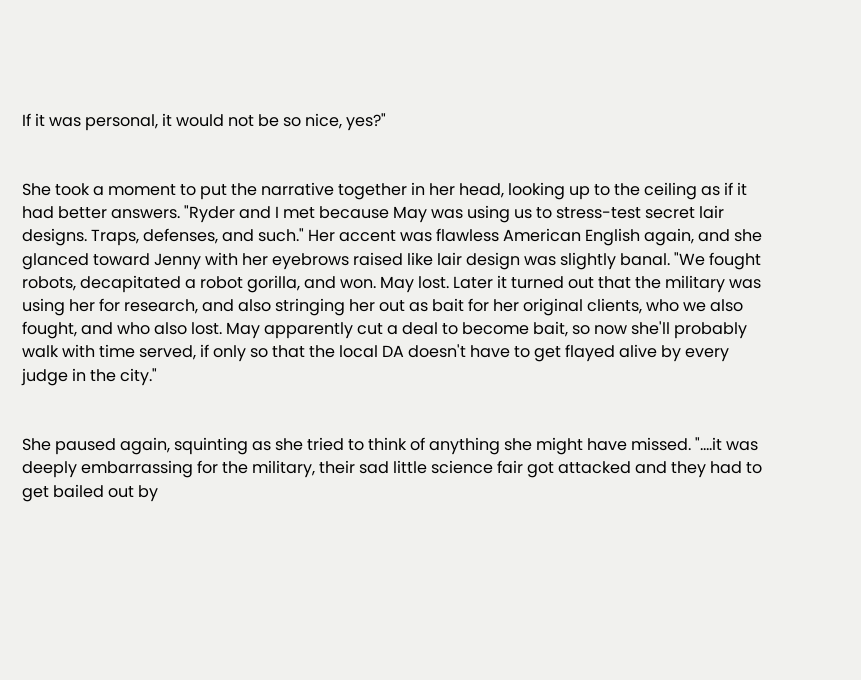If it was personal, it would not be so nice, yes?"


She took a moment to put the narrative together in her head, looking up to the ceiling as if it had better answers. "Ryder and I met because May was using us to stress-test secret lair designs. Traps, defenses, and such." Her accent was flawless American English again, and she glanced toward Jenny with her eyebrows raised like lair design was slightly banal. "We fought robots, decapitated a robot gorilla, and won. May lost. Later it turned out that the military was using her for research, and also stringing her out as bait for her original clients, who we also fought, and who also lost. May apparently cut a deal to become bait, so now she'll probably walk with time served, if only so that the local DA doesn't have to get flayed alive by every judge in the city."


She paused again, squinting as she tried to think of anything she might have missed. "....it was deeply embarrassing for the military, their sad little science fair got attacked and they had to get bailed out by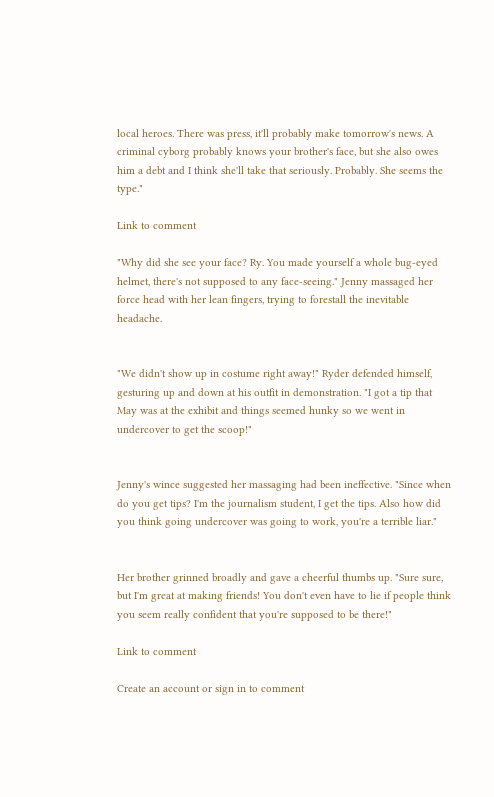local heroes. There was press, it'll probably make tomorrow's news. A criminal cyborg probably knows your brother's face, but she also owes him a debt and I think she'll take that seriously. Probably. She seems the type."

Link to comment

"Why did she see your face? Ry. You made yourself a whole bug-eyed helmet, there's not supposed to any face-seeing." Jenny massaged her force head with her lean fingers, trying to forestall the inevitable headache.


"We didn't show up in costume right away!" Ryder defended himself, gesturing up and down at his outfit in demonstration. "I got a tip that May was at the exhibit and things seemed hunky so we went in undercover to get the scoop!"


Jenny's wince suggested her massaging had been ineffective. "Since when do you get tips? I'm the journalism student, I get the tips. Also how did you think going undercover was going to work, you're a terrible liar."


Her brother grinned broadly and gave a cheerful thumbs up. "Sure sure, but I'm great at making friends! You don't even have to lie if people think you seem really confident that you're supposed to be there!"

Link to comment

Create an account or sign in to comment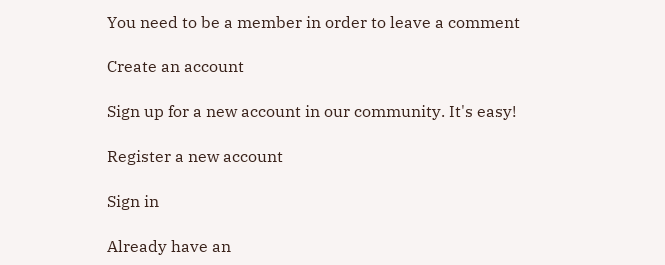You need to be a member in order to leave a comment

Create an account

Sign up for a new account in our community. It's easy!

Register a new account

Sign in

Already have an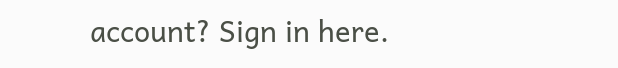account? Sign in here.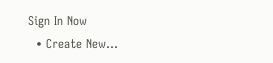Sign In Now
  • Create New...